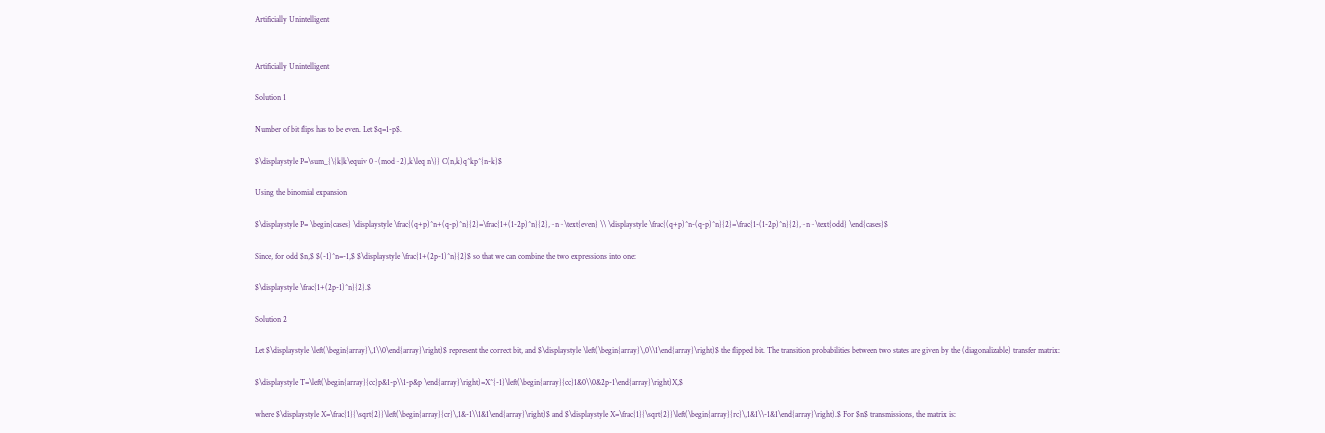Artificially Unintelligent


Artificially Unintelligent

Solution 1

Number of bit flips has to be even. Let $q=1-p$.

$\displaystyle P=\sum_{\{k|k\equiv 0~(mod~2),k\leq n\}} C(n,k)q^kp^{n-k}$

Using the binomial expansion

$\displaystyle P= \begin{cases} \displaystyle \frac{(q+p)^n+(q-p)^n}{2}=\frac{1+(1-2p)^n}{2},~n~\text{even} \\ \displaystyle \frac{(q+p)^n-(q-p)^n}{2}=\frac{1-(1-2p)^n}{2},~n~\text{odd} \end{cases}$

Since, for odd $n,$ $(-1)^n=-1,$ $\displaystyle \frac{1+(2p-1)^n}{2}$ so that we can combine the two expressions into one:

$\displaystyle \frac{1+(2p-1)^n}{2}.$

Solution 2

Let $\displaystyle \left(\begin{array}\,1\\0\end{array}\right)$ represent the correct bit, and $\displaystyle \left(\begin{array}\,0\\1\end{array}\right)$ the flipped bit. The transition probabilities between two states are given by the (diagonalizable) transfer matrix:

$\displaystyle T=\left(\begin{array}{cc}p&1-p\\1-p&p \end{array}\right)=X^{-1}\left(\begin{array}{cc}1&0\\0&2p-1\end{array}\right)X,$

where $\displaystyle X=\frac{1}{\sqrt{2}}\left(\begin{array}{cr}\,1&-1\\1&1\end{array}\right)$ and $\displaystyle X=\frac{1}{\sqrt{2}}\left(\begin{array}{rc}\,1&1\\-1&1\end{array}\right).$ For $n$ transmissions, the matrix is: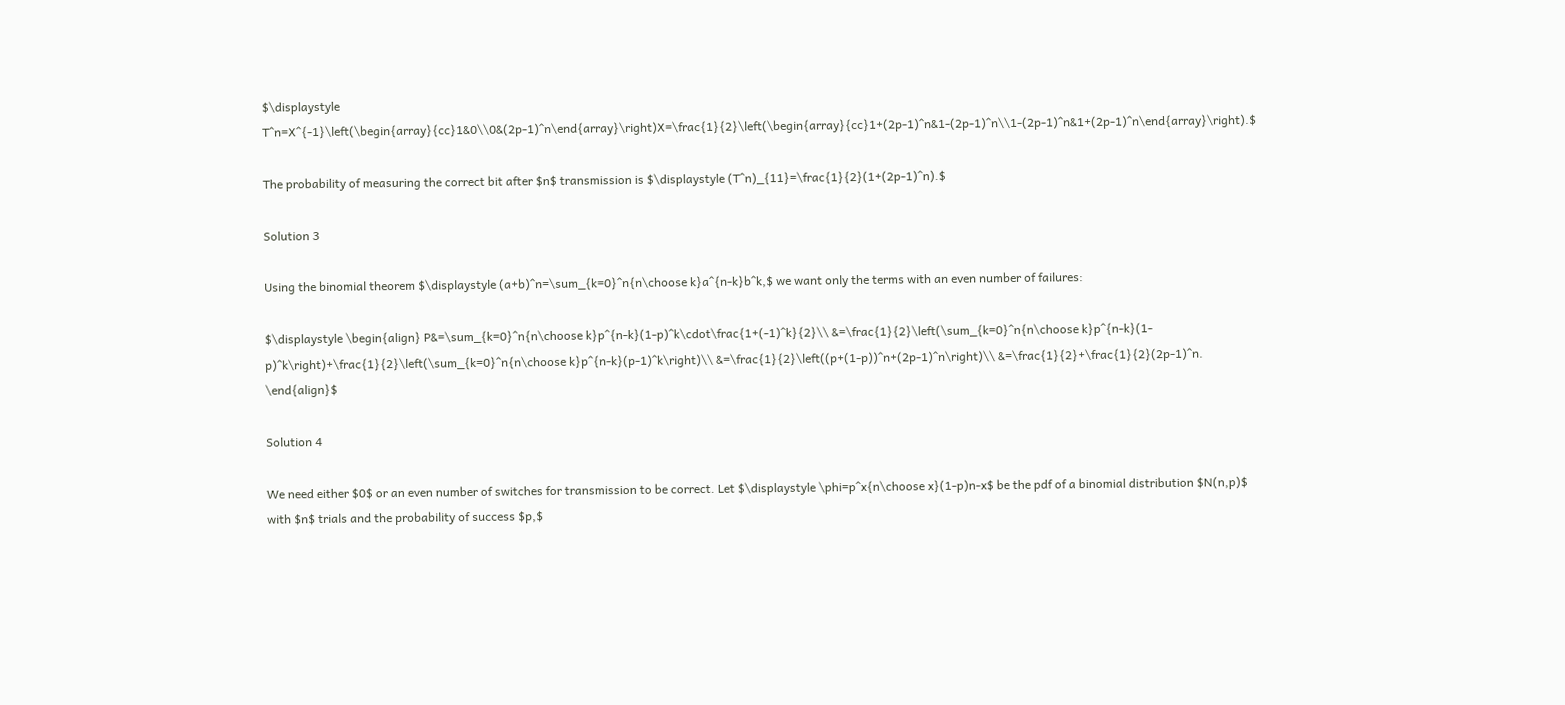$\displaystyle T^n=X^{-1}\left(\begin{array}{cc}1&0\\0&(2p-1)^n\end{array}\right)X=\frac{1}{2}\left(\begin{array}{cc}1+(2p-1)^n&1-(2p-1)^n\\1-(2p-1)^n&1+(2p-1)^n\end{array}\right).$

The probability of measuring the correct bit after $n$ transmission is $\displaystyle (T^n)_{11}=\frac{1}{2}(1+(2p-1)^n).$

Solution 3

Using the binomial theorem $\displaystyle (a+b)^n=\sum_{k=0}^n{n\choose k}a^{n-k}b^k,$ we want only the terms with an even number of failures:

$\displaystyle \begin{align} P&=\sum_{k=0}^n{n\choose k}p^{n-k}(1-p)^k\cdot\frac{1+(-1)^k}{2}\\ &=\frac{1}{2}\left(\sum_{k=0}^n{n\choose k}p^{n-k}(1-p)^k\right)+\frac{1}{2}\left(\sum_{k=0}^n{n\choose k}p^{n-k}(p-1)^k\right)\\ &=\frac{1}{2}\left((p+(1-p))^n+(2p-1)^n\right)\\ &=\frac{1}{2}+\frac{1}{2}(2p-1)^n. \end{align}$

Solution 4

We need either $0$ or an even number of switches for transmission to be correct. Let $\displaystyle \phi=p^x{n\choose x}(1-p)n-x$ be the pdf of a binomial distribution $N(n,p)$ with $n$ trials and the probability of success $p,$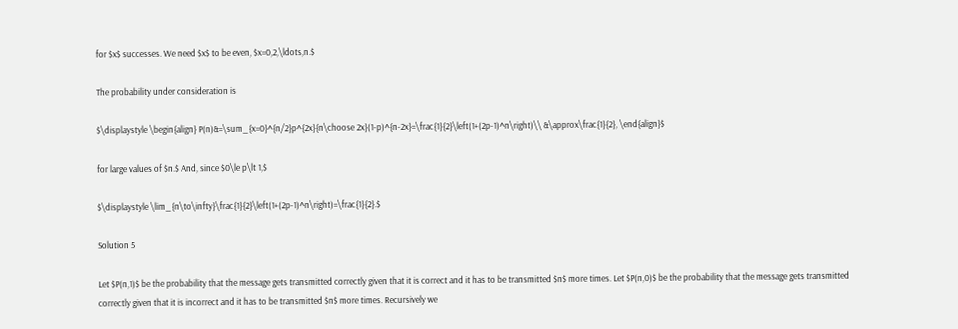for $x$ successes. We need $x$ to be even, $x=0,2,\ldots,n.$

The probability under consideration is

$\displaystyle \begin{align} P(n)&=\sum_{x=0}^{n/2}p^{2x}{n\choose 2x}(1-p)^{n-2x}=\frac{1}{2}\left(1+(2p-1)^n\right)\\ &\approx\frac{1}{2}, \end{align}$

for large values of $n.$ And, since $0\le p\lt 1,$

$\displaystyle \lim_{n\to\infty}\frac{1}{2}\left(1+(2p-1)^n\right)=\frac{1}{2}.$

Solution 5

Let $P(n,1)$ be the probability that the message gets transmitted correctly given that it is correct and it has to be transmitted $n$ more times. Let $P(n,0)$ be the probability that the message gets transmitted correctly given that it is incorrect and it has to be transmitted $n$ more times. Recursively we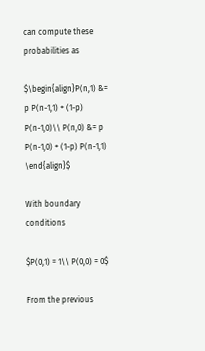can compute these probabilities as

$\begin{align}P(n,1) &= p P(n-1,1) + (1-p) P(n-1,0)\\ P(n,0) &= p P(n-1,0) + (1-p) P(n-1,1) \end{align}$

With boundary conditions

$P(0,1) = 1\\ P(0,0) = 0$

From the previous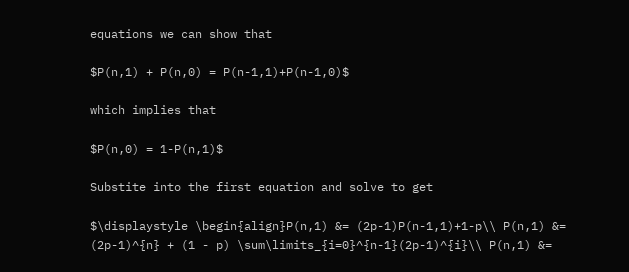equations we can show that

$P(n,1) + P(n,0) = P(n-1,1)+P(n-1,0)$

which implies that

$P(n,0) = 1-P(n,1)$

Substite into the first equation and solve to get

$\displaystyle \begin{align}P(n,1) &= (2p-1)P(n-1,1)+1-p\\ P(n,1) &= (2p-1)^{n} + (1 - p) \sum\limits_{i=0}^{n-1}(2p-1)^{i}\\ P(n,1) &=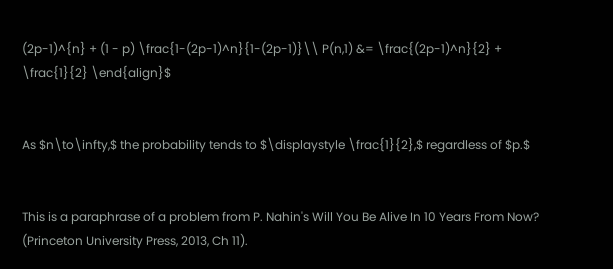(2p-1)^{n} + (1 - p) \frac{1-(2p-1)^n}{1-(2p-1)}\\ P(n,1) &= \frac{(2p-1)^n}{2} + \frac{1}{2} \end{align}$


As $n\to\infty,$ the probability tends to $\displaystyle \frac{1}{2},$ regardless of $p.$


This is a paraphrase of a problem from P. Nahin's Will You Be Alive In 10 Years From Now? (Princeton University Press, 2013, Ch 11).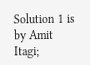Solution 1 is by Amit Itagi;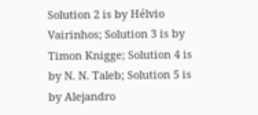Solution 2 is by Hélvio Vairinhos; Solution 3 is by Timon Knigge; Solution 4 is by N. N. Taleb; Solution 5 is by Alejandro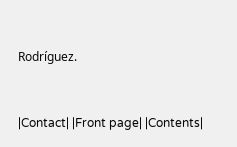Rodríguez.


|Contact| |Front page| |Contents|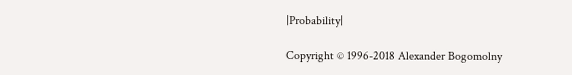|Probability|

Copyright © 1996-2018 Alexander Bogomolny